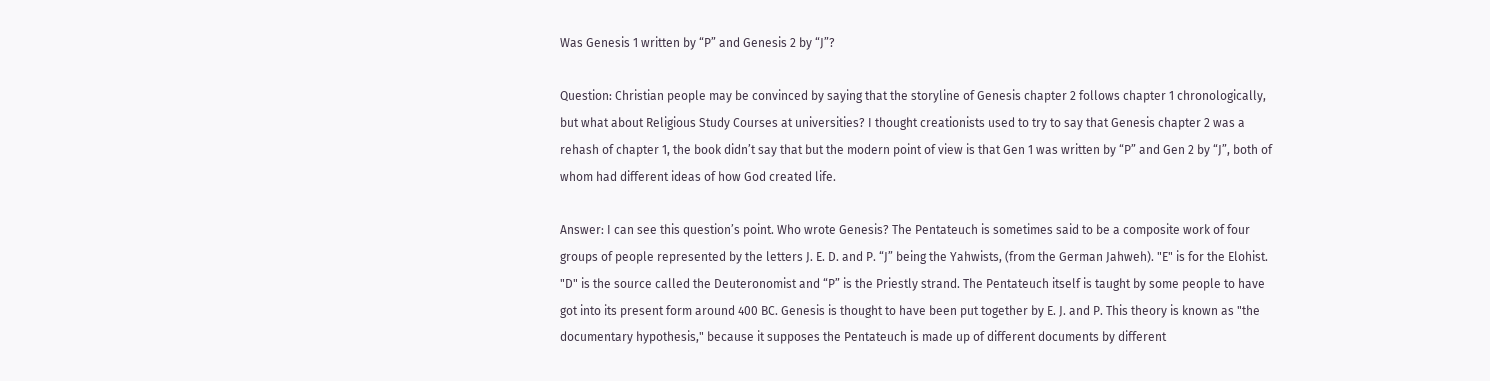Was Genesis 1 written by “P” and Genesis 2 by “J”?

Question: Christian people may be convinced by saying that the storyline of Genesis chapter 2 follows chapter 1 chronologically, but what about Religious Study Courses at universities? I thought creationists used to try to say that Genesis chapter 2 was a rehash of chapter 1, the book didn’t say that but the modern point of view is that Gen 1 was written by “P” and Gen 2 by “J”, both of whom had different ideas of how God created life.

Answer: I can see this question’s point. Who wrote Genesis? The Pentateuch is sometimes said to be a composite work of four groups of people represented by the letters J. E. D. and P. “J” being the Yahwists, (from the German Jahweh). "E" is for the Elohist. "D" is the source called the Deuteronomist and “P” is the Priestly strand. The Pentateuch itself is taught by some people to have got into its present form around 400 BC. Genesis is thought to have been put together by E. J. and P. This theory is known as "the documentary hypothesis," because it supposes the Pentateuch is made up of different documents by different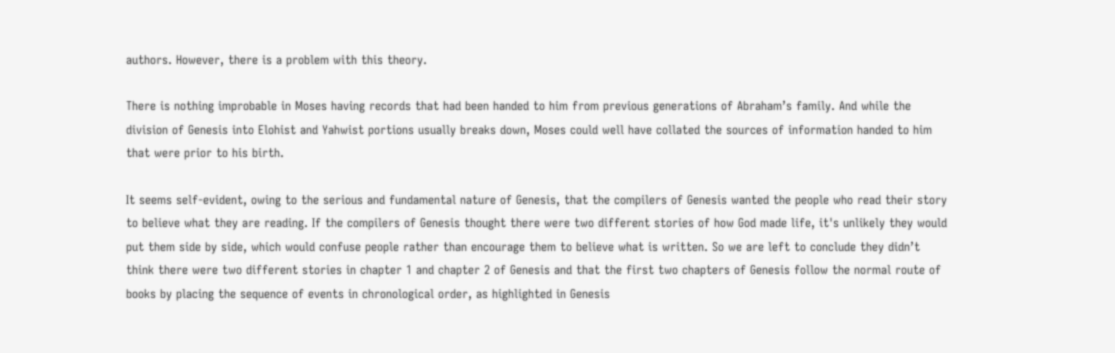authors. However, there is a problem with this theory.

There is nothing improbable in Moses having records that had been handed to him from previous generations of Abraham’s family. And while the division of Genesis into Elohist and Yahwist portions usually breaks down, Moses could well have collated the sources of information handed to him that were prior to his birth.

It seems self-evident, owing to the serious and fundamental nature of Genesis, that the compilers of Genesis wanted the people who read their story to believe what they are reading. If the compilers of Genesis thought there were two different stories of how God made life, it's unlikely they would put them side by side, which would confuse people rather than encourage them to believe what is written. So we are left to conclude they didn’t think there were two different stories in chapter 1 and chapter 2 of Genesis and that the first two chapters of Genesis follow the normal route of books by placing the sequence of events in chronological order, as highlighted in Genesis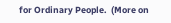for Ordinary People.  (More on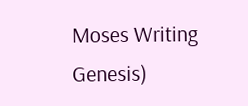Moses Writing Genesis)